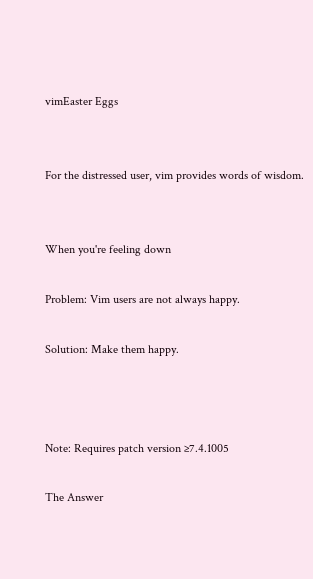vimEaster Eggs


For the distressed user, vim provides words of wisdom.


When you're feeling down

Problem: Vim users are not always happy.

Solution: Make them happy.



Note: Requires patch version ≥7.4.1005

The Answer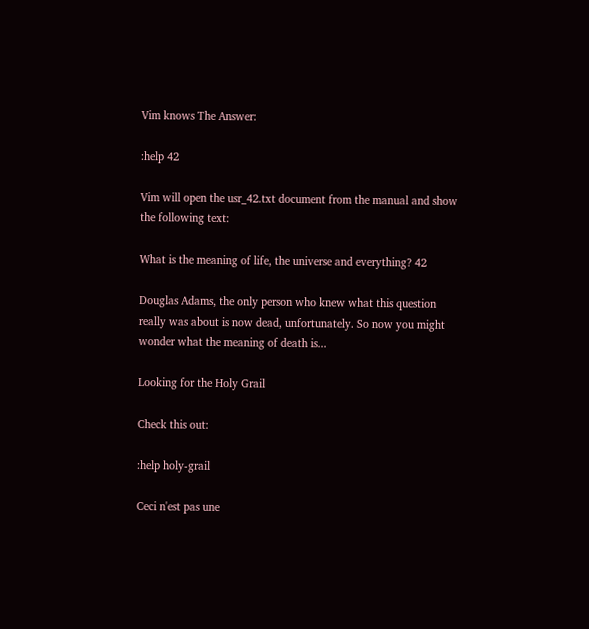Vim knows The Answer:

:help 42

Vim will open the usr_42.txt document from the manual and show the following text:

What is the meaning of life, the universe and everything? 42

Douglas Adams, the only person who knew what this question really was about is now dead, unfortunately. So now you might wonder what the meaning of death is...

Looking for the Holy Grail

Check this out:

:help holy-grail

Ceci n'est pas une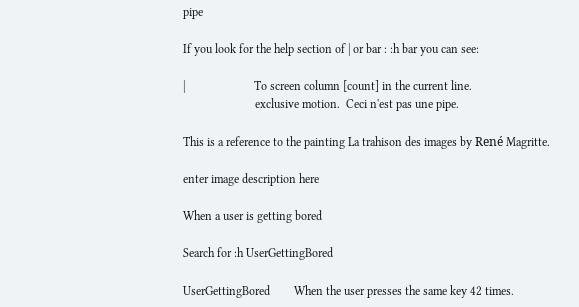pipe

If you look for the help section of | or bar : :h bar you can see:

|                       To screen column [count] in the current line.
                        exclusive motion.  Ceci n'est pas une pipe.

This is a reference to the painting La trahison des images by René Magritte.

enter image description here

When a user is getting bored

Search for :h UserGettingBored

UserGettingBored        When the user presses the same key 42 times.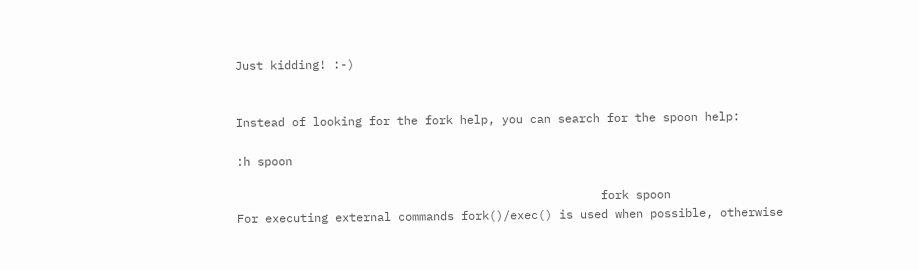Just kidding! :-)


Instead of looking for the fork help, you can search for the spoon help:

:h spoon

                                                    fork spoon
For executing external commands fork()/exec() is used when possible, otherwise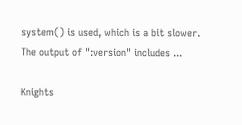system() is used, which is a bit slower.  The output of ":version" includes ...

Knights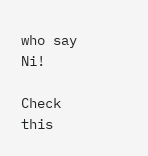who say Ni!

Check this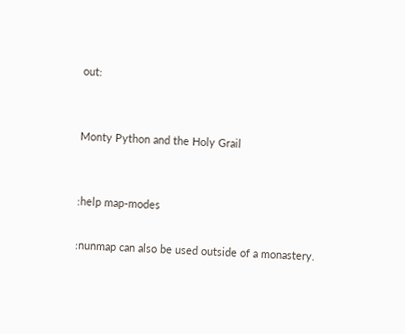out:


Monty Python and the Holy Grail


:help map-modes

:nunmap can also be used outside of a monastery.